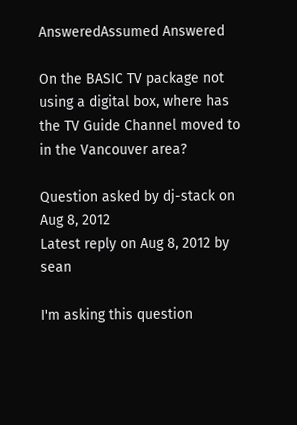AnsweredAssumed Answered

On the BASIC TV package not using a digital box, where has the TV Guide Channel moved to in the Vancouver area?

Question asked by dj-stack on Aug 8, 2012
Latest reply on Aug 8, 2012 by sean

I'm asking this question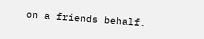on a friends behalf.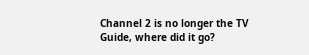Channel 2 is no longer the TV Guide, where did it go?